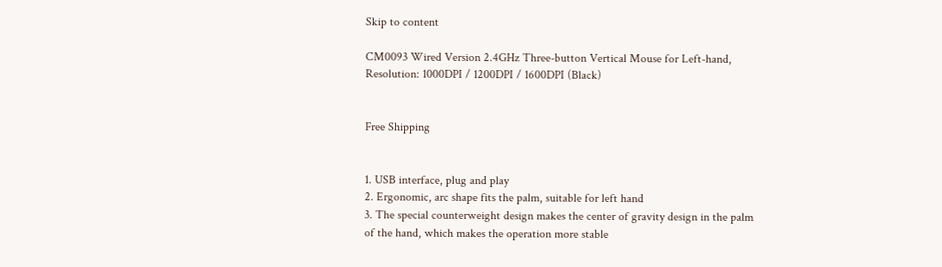Skip to content

CM0093 Wired Version 2.4GHz Three-button Vertical Mouse for Left-hand, Resolution: 1000DPI / 1200DPI / 1600DPI (Black)


Free Shipping


1. USB interface, plug and play
2. Ergonomic, arc shape fits the palm, suitable for left hand
3. The special counterweight design makes the center of gravity design in the palm of the hand, which makes the operation more stable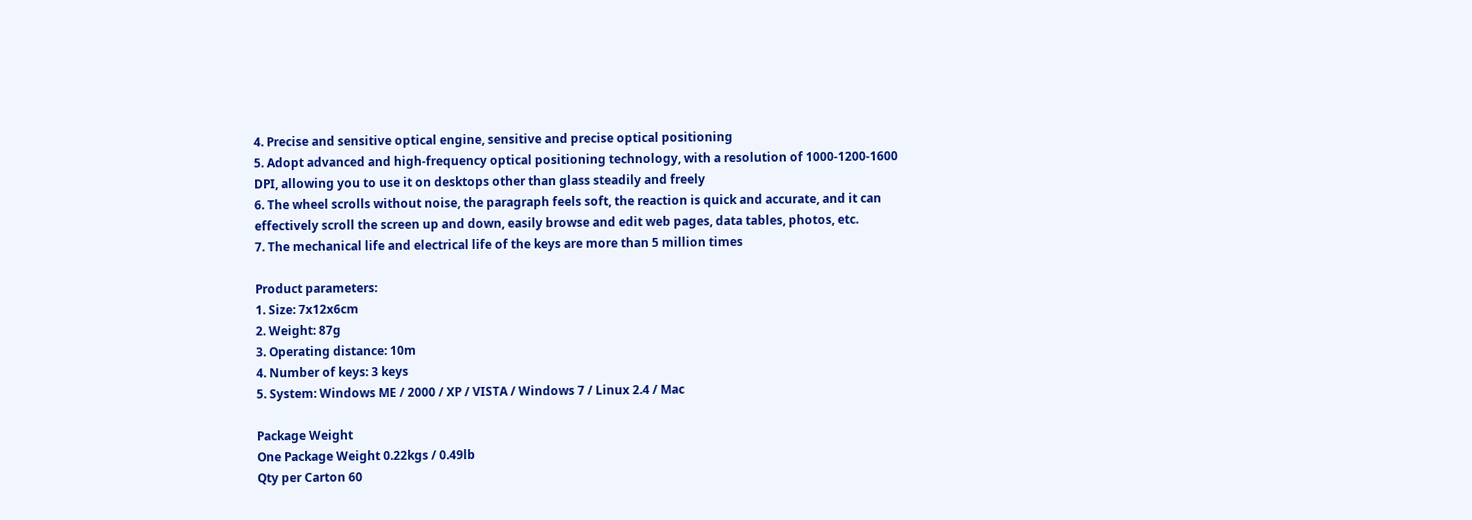4. Precise and sensitive optical engine, sensitive and precise optical positioning
5. Adopt advanced and high-frequency optical positioning technology, with a resolution of 1000-1200-1600 DPI, allowing you to use it on desktops other than glass steadily and freely
6. The wheel scrolls without noise, the paragraph feels soft, the reaction is quick and accurate, and it can effectively scroll the screen up and down, easily browse and edit web pages, data tables, photos, etc.
7. The mechanical life and electrical life of the keys are more than 5 million times

Product parameters:
1. Size: 7x12x6cm
2. Weight: 87g
3. Operating distance: 10m
4. Number of keys: 3 keys
5. System: Windows ME / 2000 / XP / VISTA / Windows 7 / Linux 2.4 / Mac

Package Weight
One Package Weight 0.22kgs / 0.49lb
Qty per Carton 60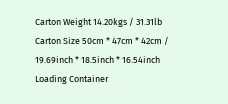Carton Weight 14.20kgs / 31.31lb
Carton Size 50cm * 47cm * 42cm / 19.69inch * 18.5inch * 16.54inch
Loading Container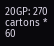20GP: 270 cartons * 60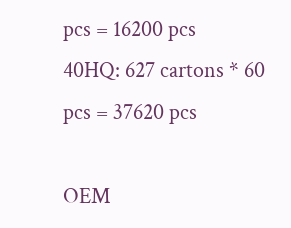pcs = 16200 pcs
40HQ: 627 cartons * 60 pcs = 37620 pcs

OEM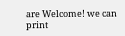are Welcome! we can print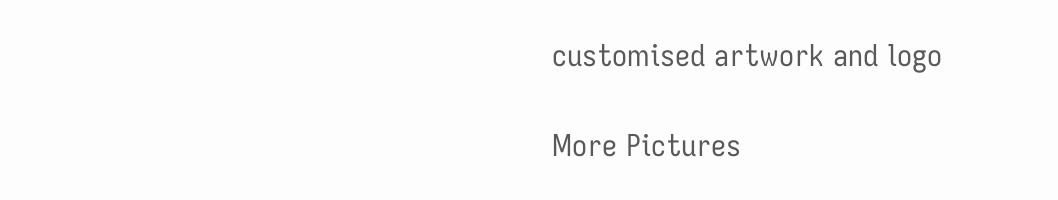customised artwork and logo

More Pictures